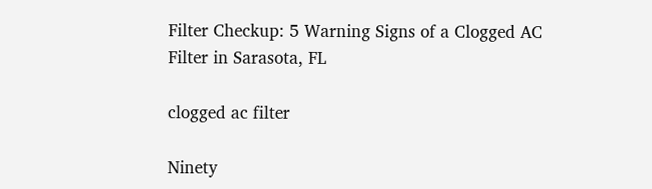Filter Checkup: 5 Warning Signs of a Clogged AC Filter in Sarasota, FL

clogged ac filter

Ninety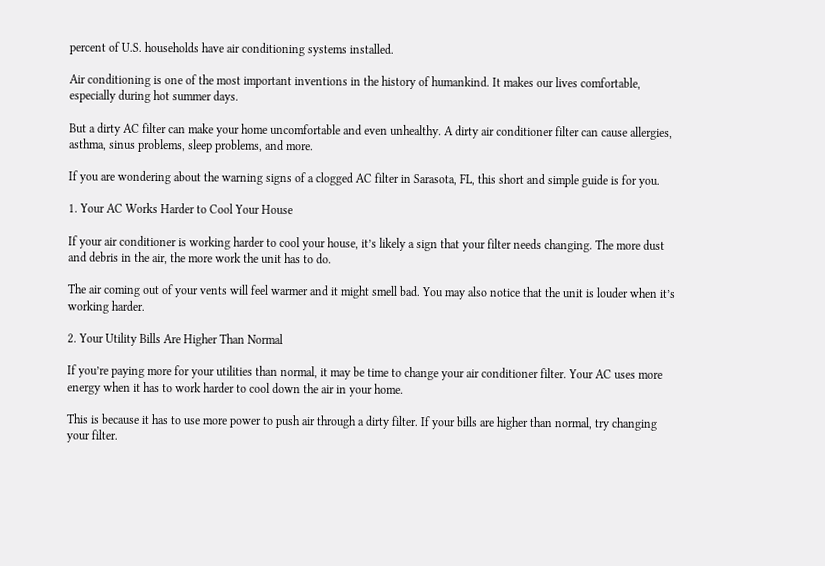percent of U.S. households have air conditioning systems installed.

Air conditioning is one of the most important inventions in the history of humankind. It makes our lives comfortable, especially during hot summer days.

But a dirty AC filter can make your home uncomfortable and even unhealthy. A dirty air conditioner filter can cause allergies, asthma, sinus problems, sleep problems, and more.

If you are wondering about the warning signs of a clogged AC filter in Sarasota, FL, this short and simple guide is for you.

1. Your AC Works Harder to Cool Your House

If your air conditioner is working harder to cool your house, it’s likely a sign that your filter needs changing. The more dust and debris in the air, the more work the unit has to do.

The air coming out of your vents will feel warmer and it might smell bad. You may also notice that the unit is louder when it’s working harder.

2. Your Utility Bills Are Higher Than Normal

If you’re paying more for your utilities than normal, it may be time to change your air conditioner filter. Your AC uses more energy when it has to work harder to cool down the air in your home.

This is because it has to use more power to push air through a dirty filter. If your bills are higher than normal, try changing your filter.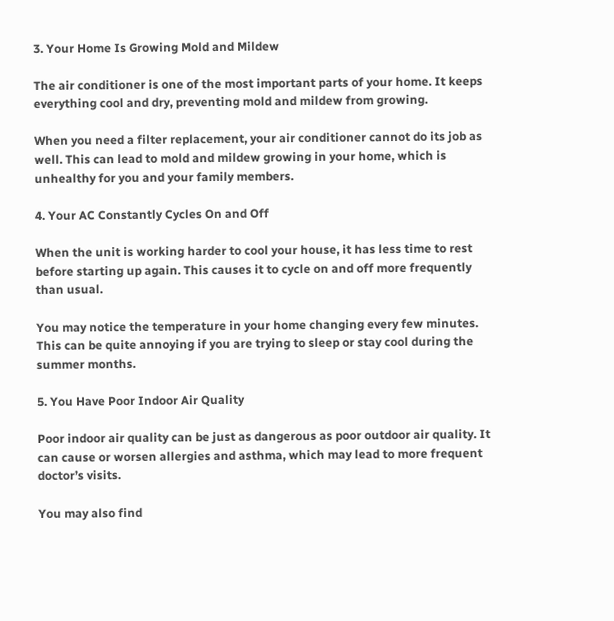3. Your Home Is Growing Mold and Mildew

The air conditioner is one of the most important parts of your home. It keeps everything cool and dry, preventing mold and mildew from growing.

When you need a filter replacement, your air conditioner cannot do its job as well. This can lead to mold and mildew growing in your home, which is unhealthy for you and your family members.

4. Your AC Constantly Cycles On and Off

When the unit is working harder to cool your house, it has less time to rest before starting up again. This causes it to cycle on and off more frequently than usual.

You may notice the temperature in your home changing every few minutes. This can be quite annoying if you are trying to sleep or stay cool during the summer months.

5. You Have Poor Indoor Air Quality

Poor indoor air quality can be just as dangerous as poor outdoor air quality. It can cause or worsen allergies and asthma, which may lead to more frequent doctor’s visits.

You may also find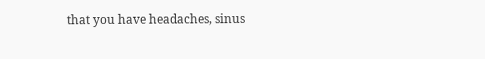that you have headaches, sinus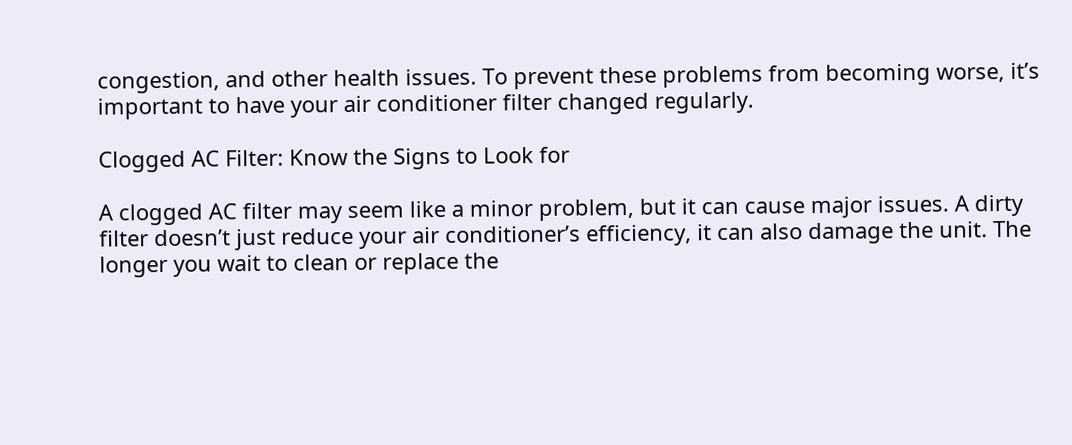congestion, and other health issues. To prevent these problems from becoming worse, it’s important to have your air conditioner filter changed regularly.

Clogged AC Filter: Know the Signs to Look for

A clogged AC filter may seem like a minor problem, but it can cause major issues. A dirty filter doesn’t just reduce your air conditioner’s efficiency, it can also damage the unit. The longer you wait to clean or replace the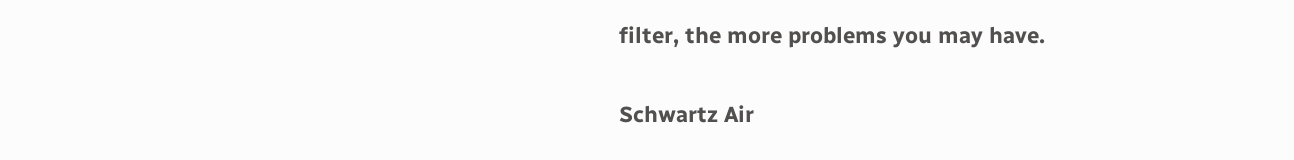filter, the more problems you may have.

Schwartz Air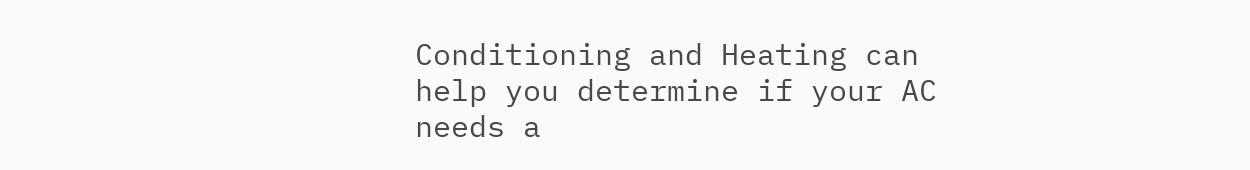Conditioning and Heating can help you determine if your AC needs a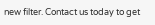new filter. Contact us today to get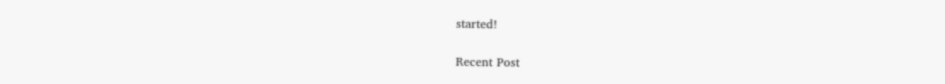started!

Recent Post